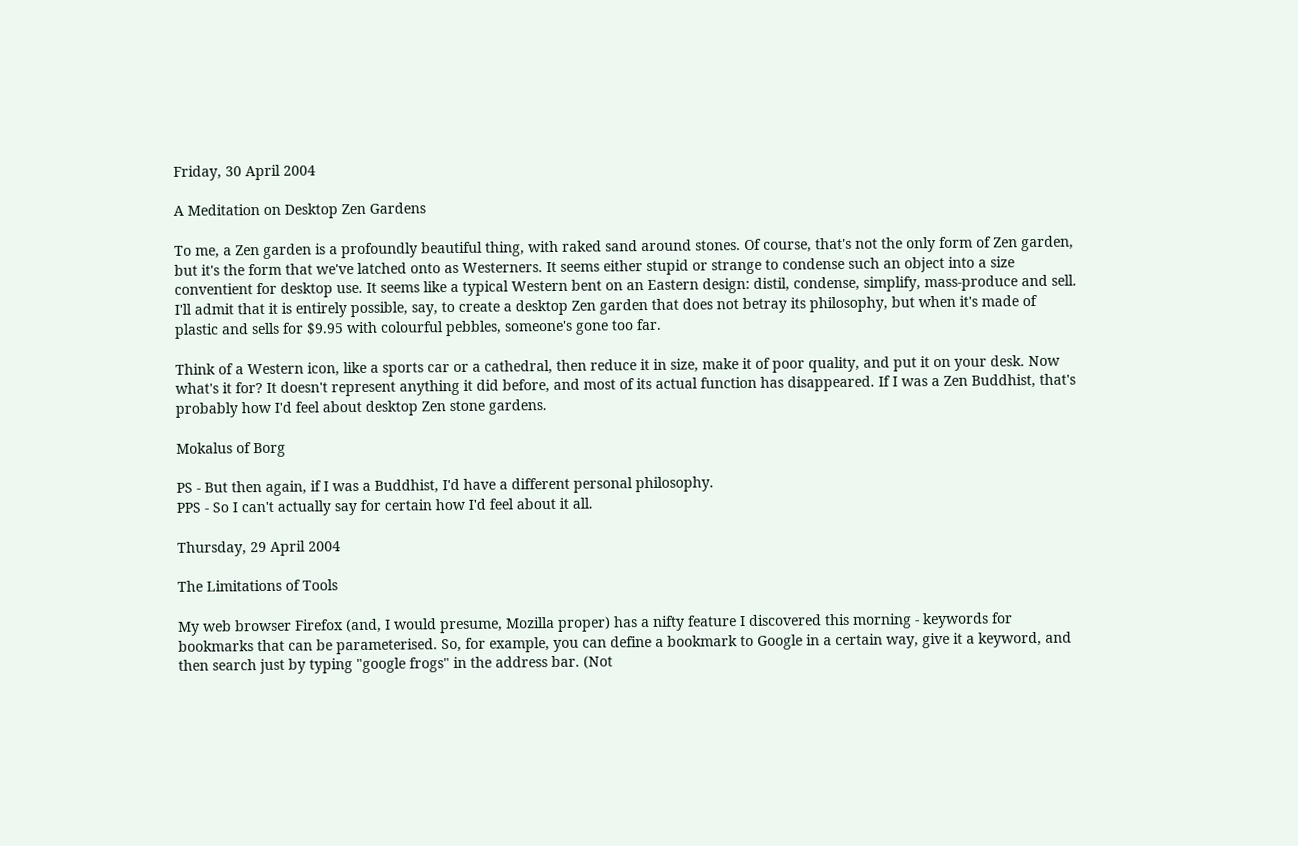Friday, 30 April 2004

A Meditation on Desktop Zen Gardens

To me, a Zen garden is a profoundly beautiful thing, with raked sand around stones. Of course, that's not the only form of Zen garden, but it's the form that we've latched onto as Westerners. It seems either stupid or strange to condense such an object into a size conventient for desktop use. It seems like a typical Western bent on an Eastern design: distil, condense, simplify, mass-produce and sell. I'll admit that it is entirely possible, say, to create a desktop Zen garden that does not betray its philosophy, but when it's made of plastic and sells for $9.95 with colourful pebbles, someone's gone too far.

Think of a Western icon, like a sports car or a cathedral, then reduce it in size, make it of poor quality, and put it on your desk. Now what's it for? It doesn't represent anything it did before, and most of its actual function has disappeared. If I was a Zen Buddhist, that's probably how I'd feel about desktop Zen stone gardens.

Mokalus of Borg

PS - But then again, if I was a Buddhist, I'd have a different personal philosophy.
PPS - So I can't actually say for certain how I'd feel about it all.

Thursday, 29 April 2004

The Limitations of Tools

My web browser Firefox (and, I would presume, Mozilla proper) has a nifty feature I discovered this morning - keywords for bookmarks that can be parameterised. So, for example, you can define a bookmark to Google in a certain way, give it a keyword, and then search just by typing "google frogs" in the address bar. (Not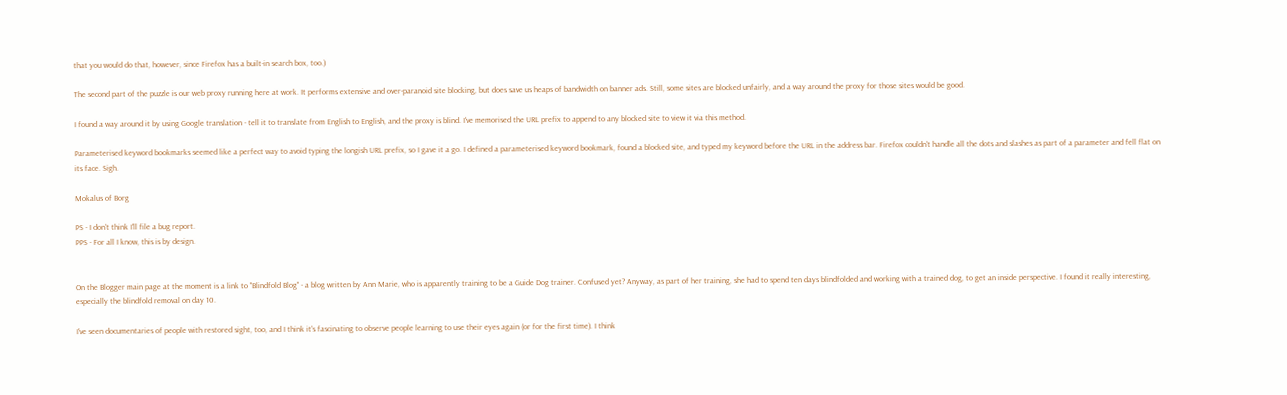that you would do that, however, since Firefox has a built-in search box, too.)

The second part of the puzzle is our web proxy running here at work. It performs extensive and over-paranoid site blocking, but does save us heaps of bandwidth on banner ads. Still, some sites are blocked unfairly, and a way around the proxy for those sites would be good.

I found a way around it by using Google translation - tell it to translate from English to English, and the proxy is blind. I've memorised the URL prefix to append to any blocked site to view it via this method.

Parameterised keyword bookmarks seemed like a perfect way to avoid typing the longish URL prefix, so I gave it a go. I defined a parameterised keyword bookmark, found a blocked site, and typed my keyword before the URL in the address bar. Firefox couldn't handle all the dots and slashes as part of a parameter and fell flat on its face. Sigh.

Mokalus of Borg

PS - I don't think I'll file a bug report.
PPS - For all I know, this is by design.


On the Blogger main page at the moment is a link to "Blindfold Blog" - a blog written by Ann Marie, who is apparently training to be a Guide Dog trainer. Confused yet? Anyway, as part of her training, she had to spend ten days blindfolded and working with a trained dog, to get an inside perspective. I found it really interesting, especially the blindfold removal on day 10.

I've seen documentaries of people with restored sight, too, and I think it's fascinating to observe people learning to use their eyes again (or for the first time). I think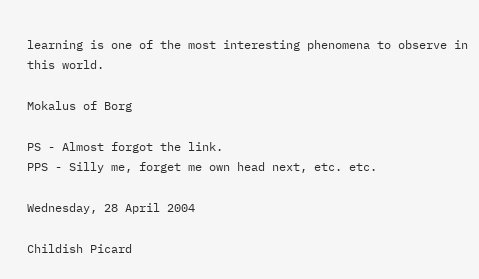learning is one of the most interesting phenomena to observe in this world.

Mokalus of Borg

PS - Almost forgot the link.
PPS - Silly me, forget me own head next, etc. etc.

Wednesday, 28 April 2004

Childish Picard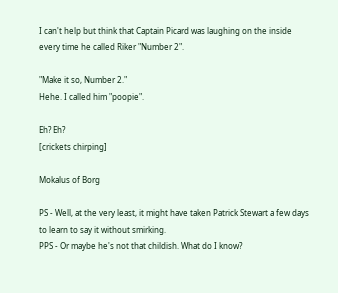I can't help but think that Captain Picard was laughing on the inside every time he called Riker "Number 2".

"Make it so, Number 2."
Hehe. I called him "poopie".

Eh? Eh?
[crickets chirping]

Mokalus of Borg

PS - Well, at the very least, it might have taken Patrick Stewart a few days to learn to say it without smirking.
PPS - Or maybe he's not that childish. What do I know?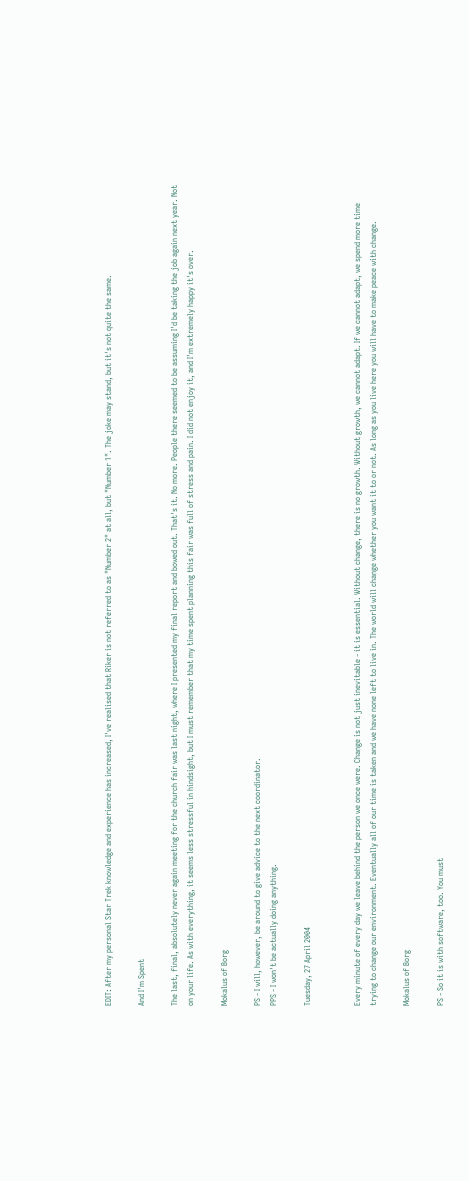EDIT: After my personal Star Trek knowledge and experience has increased, I've realised that Riker is not referred to as "Number 2" at all, but "Number 1". The joke may stand, but it's not quite the same.

And I'm Spent

The last, final, absolutely never again meeting for the church fair was last night, where I presented my final report and bowed out. That's it. No more. People there seemed to be assuming I'd be taking the job again next year. Not on your life. As with everything, it seems less stressful in hindsight, but I must remember that my time spent planning this fair was full of stress and pain. I did not enjoy it, and I'm extremely happy it's over.

Mokalus of Borg

PS - I will, however, be around to give advice to the next coordinator.
PPS - I won't be actually doing anything.

Tuesday, 27 April 2004


Every minute of every day we leave behind the person we once were. Change is not just inevitable - it is essential. Without change, there is no growth. Without growth, we cannot adapt. If we cannot adapt, we spend more time trying to change our environment. Eventually all of our time is taken and we have none left to live in. The world will change whether you want it to or not. As long as you live here you will have to make peace with change.

Mokalus of Borg

PS - So it is with software, too. You must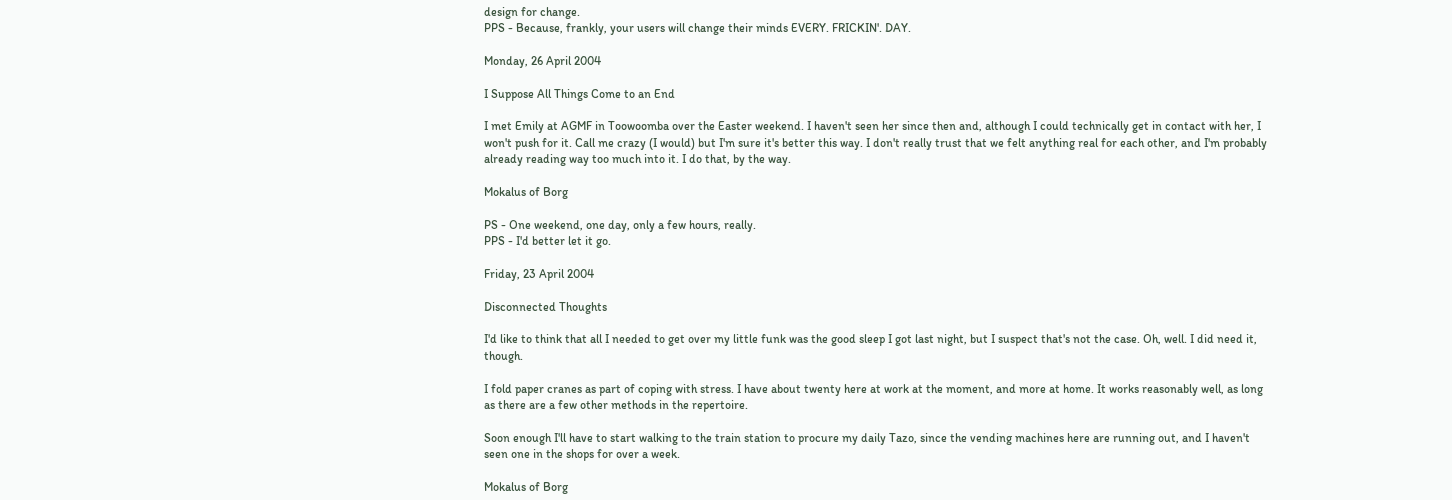design for change.
PPS - Because, frankly, your users will change their minds EVERY. FRICKIN'. DAY.

Monday, 26 April 2004

I Suppose All Things Come to an End

I met Emily at AGMF in Toowoomba over the Easter weekend. I haven't seen her since then and, although I could technically get in contact with her, I won't push for it. Call me crazy (I would) but I'm sure it's better this way. I don't really trust that we felt anything real for each other, and I'm probably already reading way too much into it. I do that, by the way.

Mokalus of Borg

PS - One weekend, one day, only a few hours, really.
PPS - I'd better let it go.

Friday, 23 April 2004

Disconnected Thoughts

I'd like to think that all I needed to get over my little funk was the good sleep I got last night, but I suspect that's not the case. Oh, well. I did need it, though.

I fold paper cranes as part of coping with stress. I have about twenty here at work at the moment, and more at home. It works reasonably well, as long as there are a few other methods in the repertoire.

Soon enough I'll have to start walking to the train station to procure my daily Tazo, since the vending machines here are running out, and I haven't seen one in the shops for over a week.

Mokalus of Borg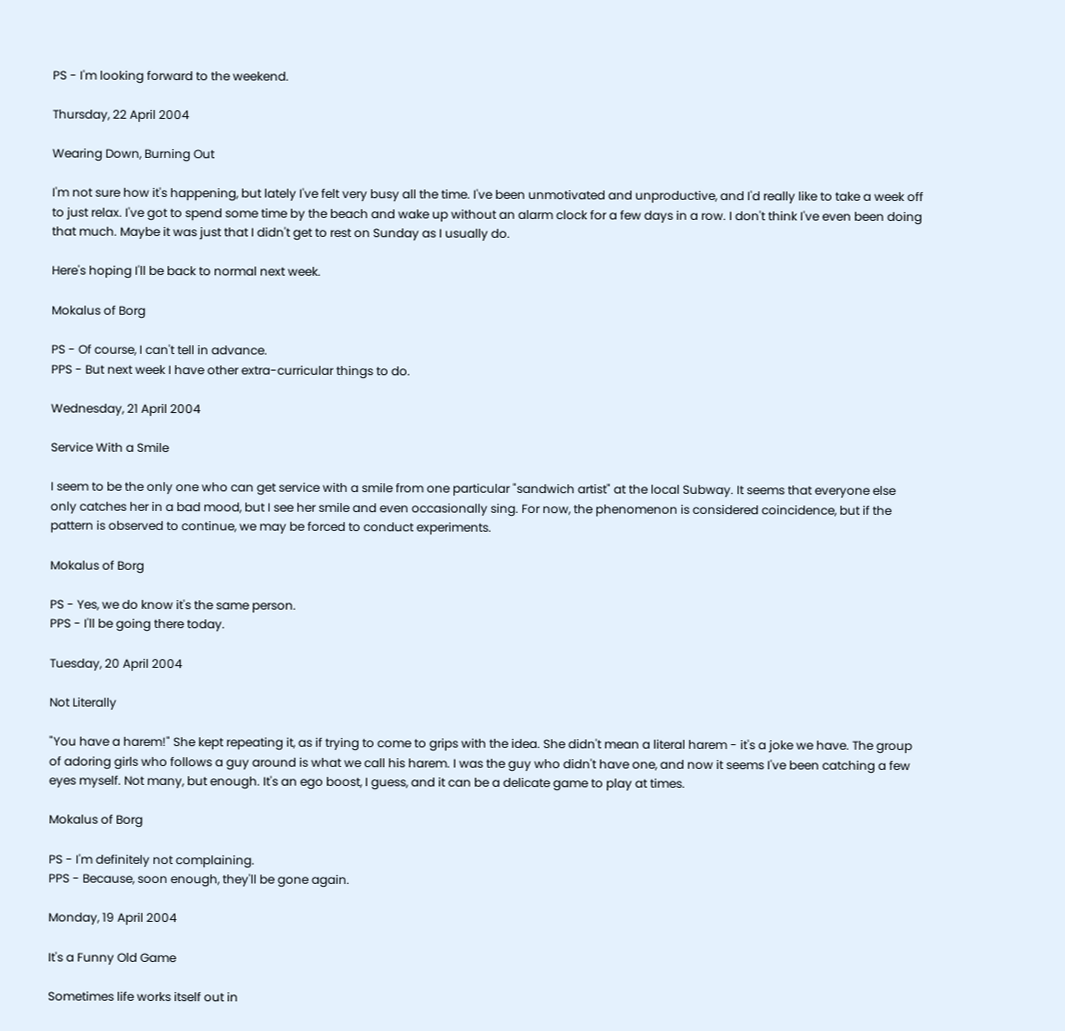PS - I'm looking forward to the weekend.

Thursday, 22 April 2004

Wearing Down, Burning Out

I'm not sure how it's happening, but lately I've felt very busy all the time. I've been unmotivated and unproductive, and I'd really like to take a week off to just relax. I've got to spend some time by the beach and wake up without an alarm clock for a few days in a row. I don't think I've even been doing that much. Maybe it was just that I didn't get to rest on Sunday as I usually do.

Here's hoping I'll be back to normal next week.

Mokalus of Borg

PS - Of course, I can't tell in advance.
PPS - But next week I have other extra-curricular things to do.

Wednesday, 21 April 2004

Service With a Smile

I seem to be the only one who can get service with a smile from one particular "sandwich artist" at the local Subway. It seems that everyone else only catches her in a bad mood, but I see her smile and even occasionally sing. For now, the phenomenon is considered coincidence, but if the pattern is observed to continue, we may be forced to conduct experiments.

Mokalus of Borg

PS - Yes, we do know it's the same person.
PPS - I'll be going there today.

Tuesday, 20 April 2004

Not Literally

"You have a harem!" She kept repeating it, as if trying to come to grips with the idea. She didn't mean a literal harem - it's a joke we have. The group of adoring girls who follows a guy around is what we call his harem. I was the guy who didn't have one, and now it seems I've been catching a few eyes myself. Not many, but enough. It's an ego boost, I guess, and it can be a delicate game to play at times.

Mokalus of Borg

PS - I'm definitely not complaining.
PPS - Because, soon enough, they'll be gone again.

Monday, 19 April 2004

It's a Funny Old Game

Sometimes life works itself out in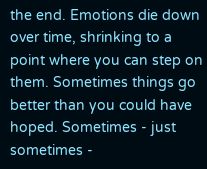the end. Emotions die down over time, shrinking to a point where you can step on them. Sometimes things go better than you could have hoped. Sometimes - just sometimes -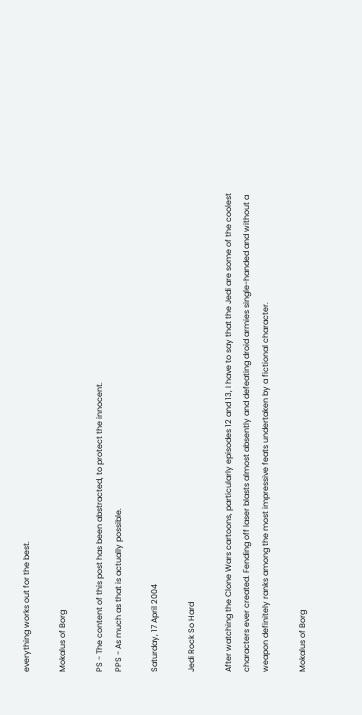everything works out for the best.

Mokalus of Borg

PS - The content of this post has been abstracted, to protect the innocent.
PPS - As much as that is actually possible.

Saturday, 17 April 2004

Jedi Rock So Hard

After watching the Clone Wars cartoons, particularly episodes 12 and 13, I have to say that the Jedi are some of the coolest characters ever created. Fending off laser blasts almost absently and defeating droid armies single-handed and without a weapon definitely ranks among the most impressive feats undertaken by a fictional character.

Mokalus of Borg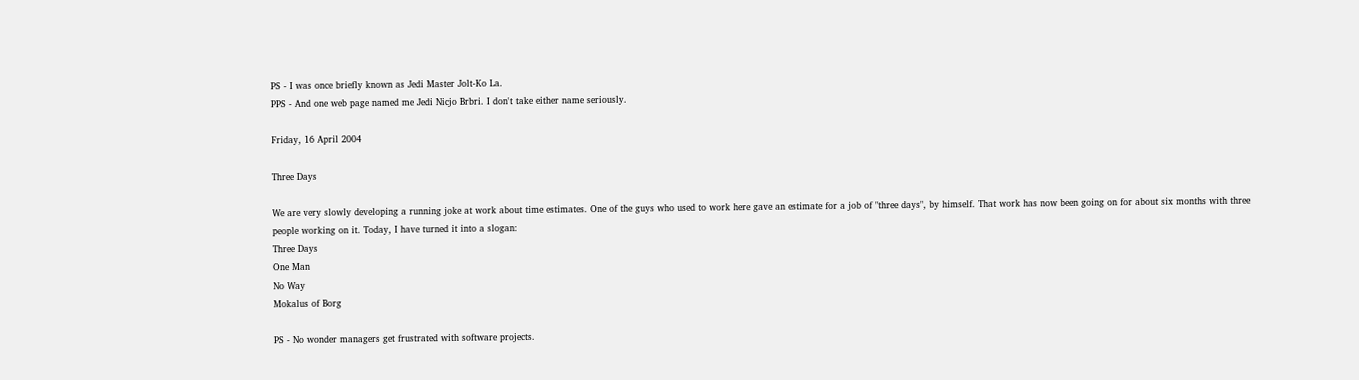PS - I was once briefly known as Jedi Master Jolt-Ko La.
PPS - And one web page named me Jedi Nicjo Brbri. I don't take either name seriously.

Friday, 16 April 2004

Three Days

We are very slowly developing a running joke at work about time estimates. One of the guys who used to work here gave an estimate for a job of "three days", by himself. That work has now been going on for about six months with three people working on it. Today, I have turned it into a slogan:
Three Days
One Man
No Way
Mokalus of Borg

PS - No wonder managers get frustrated with software projects.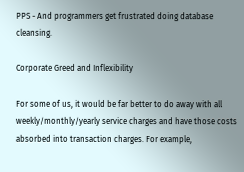PPS - And programmers get frustrated doing database cleansing.

Corporate Greed and Inflexibility

For some of us, it would be far better to do away with all weekly/monthly/yearly service charges and have those costs absorbed into transaction charges. For example,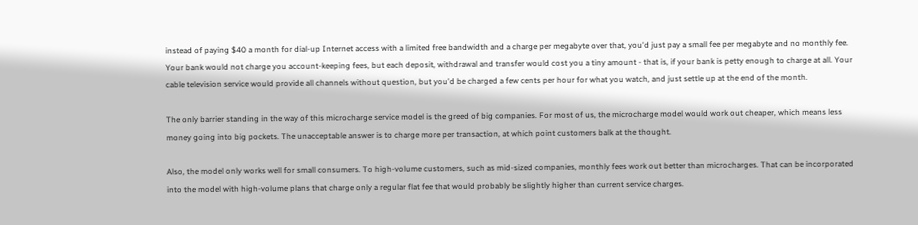instead of paying $40 a month for dial-up Internet access with a limited free bandwidth and a charge per megabyte over that, you'd just pay a small fee per megabyte and no monthly fee. Your bank would not charge you account-keeping fees, but each deposit, withdrawal and transfer would cost you a tiny amount - that is, if your bank is petty enough to charge at all. Your cable television service would provide all channels without question, but you'd be charged a few cents per hour for what you watch, and just settle up at the end of the month.

The only barrier standing in the way of this microcharge service model is the greed of big companies. For most of us, the microcharge model would work out cheaper, which means less money going into big pockets. The unacceptable answer is to charge more per transaction, at which point customers balk at the thought.

Also, the model only works well for small consumers. To high-volume customers, such as mid-sized companies, monthly fees work out better than microcharges. That can be incorporated into the model with high-volume plans that charge only a regular flat fee that would probably be slightly higher than current service charges.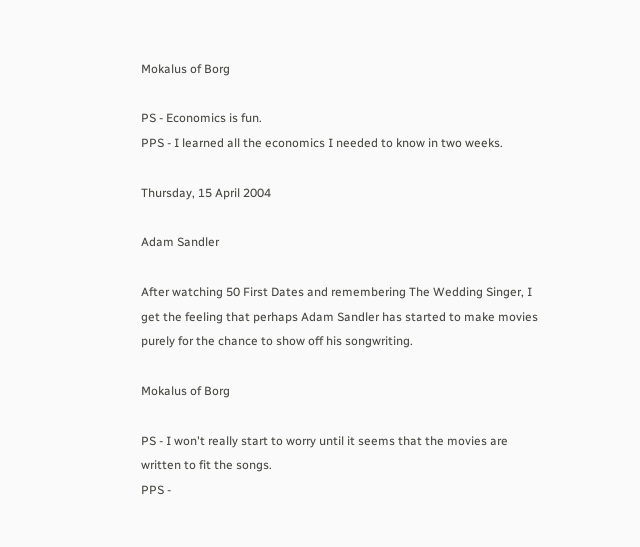Mokalus of Borg

PS - Economics is fun.
PPS - I learned all the economics I needed to know in two weeks.

Thursday, 15 April 2004

Adam Sandler

After watching 50 First Dates and remembering The Wedding Singer, I get the feeling that perhaps Adam Sandler has started to make movies purely for the chance to show off his songwriting.

Mokalus of Borg

PS - I won't really start to worry until it seems that the movies are written to fit the songs.
PPS -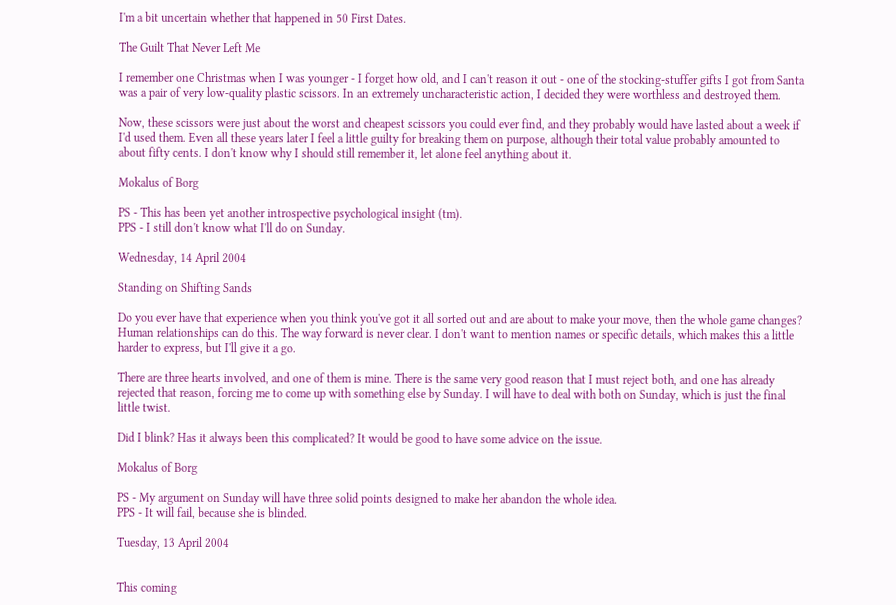I'm a bit uncertain whether that happened in 50 First Dates.

The Guilt That Never Left Me

I remember one Christmas when I was younger - I forget how old, and I can't reason it out - one of the stocking-stuffer gifts I got from Santa was a pair of very low-quality plastic scissors. In an extremely uncharacteristic action, I decided they were worthless and destroyed them.

Now, these scissors were just about the worst and cheapest scissors you could ever find, and they probably would have lasted about a week if I'd used them. Even all these years later I feel a little guilty for breaking them on purpose, although their total value probably amounted to about fifty cents. I don't know why I should still remember it, let alone feel anything about it.

Mokalus of Borg

PS - This has been yet another introspective psychological insight (tm).
PPS - I still don't know what I'll do on Sunday.

Wednesday, 14 April 2004

Standing on Shifting Sands

Do you ever have that experience when you think you've got it all sorted out and are about to make your move, then the whole game changes? Human relationships can do this. The way forward is never clear. I don't want to mention names or specific details, which makes this a little harder to express, but I'll give it a go.

There are three hearts involved, and one of them is mine. There is the same very good reason that I must reject both, and one has already rejected that reason, forcing me to come up with something else by Sunday. I will have to deal with both on Sunday, which is just the final little twist.

Did I blink? Has it always been this complicated? It would be good to have some advice on the issue.

Mokalus of Borg

PS - My argument on Sunday will have three solid points designed to make her abandon the whole idea.
PPS - It will fail, because she is blinded.

Tuesday, 13 April 2004


This coming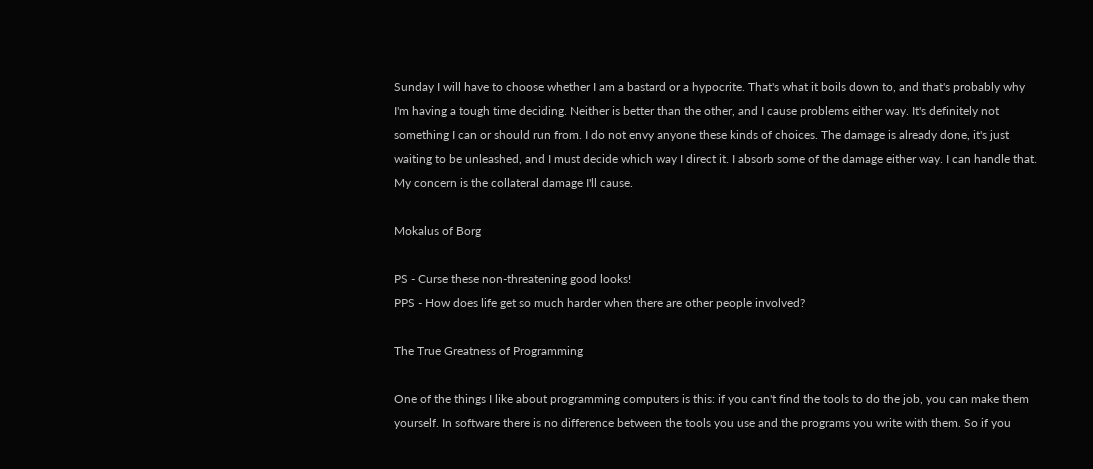Sunday I will have to choose whether I am a bastard or a hypocrite. That's what it boils down to, and that's probably why I'm having a tough time deciding. Neither is better than the other, and I cause problems either way. It's definitely not something I can or should run from. I do not envy anyone these kinds of choices. The damage is already done, it's just waiting to be unleashed, and I must decide which way I direct it. I absorb some of the damage either way. I can handle that. My concern is the collateral damage I'll cause.

Mokalus of Borg

PS - Curse these non-threatening good looks!
PPS - How does life get so much harder when there are other people involved?

The True Greatness of Programming

One of the things I like about programming computers is this: if you can't find the tools to do the job, you can make them yourself. In software there is no difference between the tools you use and the programs you write with them. So if you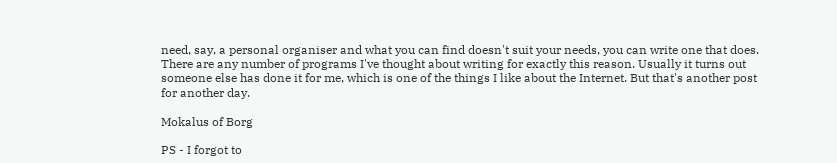need, say, a personal organiser and what you can find doesn't suit your needs, you can write one that does. There are any number of programs I've thought about writing for exactly this reason. Usually it turns out someone else has done it for me, which is one of the things I like about the Internet. But that's another post for another day.

Mokalus of Borg

PS - I forgot to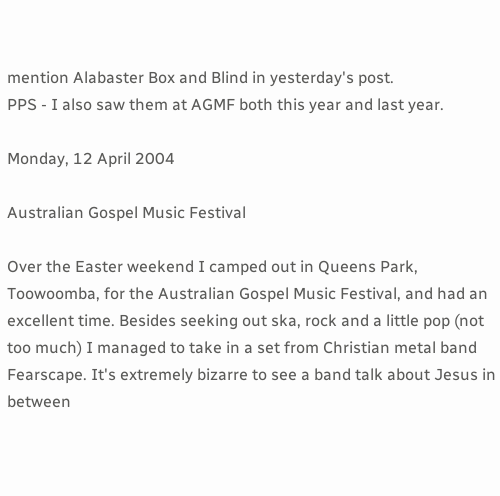mention Alabaster Box and Blind in yesterday's post.
PPS - I also saw them at AGMF both this year and last year.

Monday, 12 April 2004

Australian Gospel Music Festival

Over the Easter weekend I camped out in Queens Park, Toowoomba, for the Australian Gospel Music Festival, and had an excellent time. Besides seeking out ska, rock and a little pop (not too much) I managed to take in a set from Christian metal band Fearscape. It's extremely bizarre to see a band talk about Jesus in between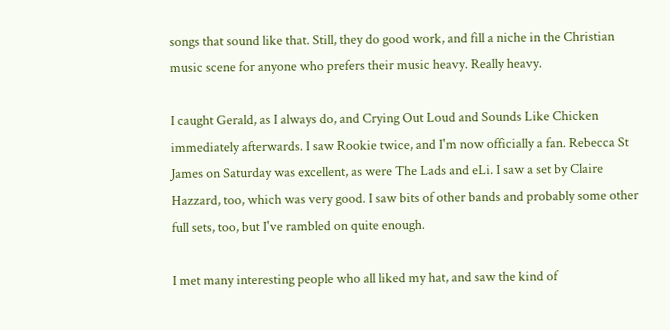songs that sound like that. Still, they do good work, and fill a niche in the Christian music scene for anyone who prefers their music heavy. Really heavy.

I caught Gerald, as I always do, and Crying Out Loud and Sounds Like Chicken immediately afterwards. I saw Rookie twice, and I'm now officially a fan. Rebecca St James on Saturday was excellent, as were The Lads and eLi. I saw a set by Claire Hazzard, too, which was very good. I saw bits of other bands and probably some other full sets, too, but I've rambled on quite enough.

I met many interesting people who all liked my hat, and saw the kind of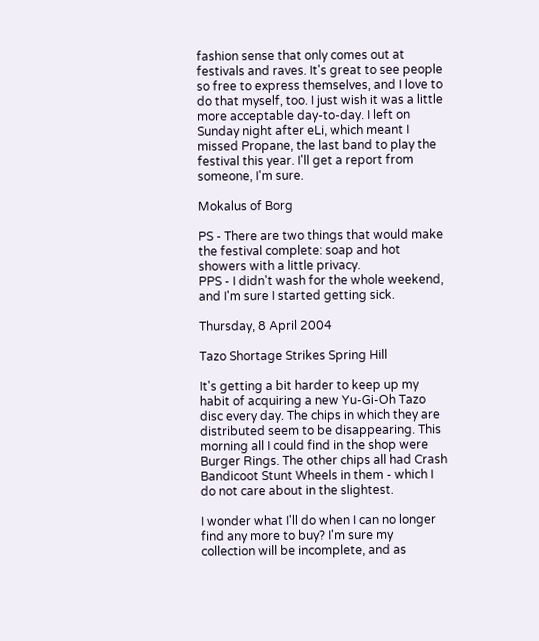fashion sense that only comes out at festivals and raves. It's great to see people so free to express themselves, and I love to do that myself, too. I just wish it was a little more acceptable day-to-day. I left on Sunday night after eLi, which meant I missed Propane, the last band to play the festival this year. I'll get a report from someone, I'm sure.

Mokalus of Borg

PS - There are two things that would make the festival complete: soap and hot showers with a little privacy.
PPS - I didn't wash for the whole weekend, and I'm sure I started getting sick.

Thursday, 8 April 2004

Tazo Shortage Strikes Spring Hill

It's getting a bit harder to keep up my habit of acquiring a new Yu-Gi-Oh Tazo disc every day. The chips in which they are distributed seem to be disappearing. This morning all I could find in the shop were Burger Rings. The other chips all had Crash Bandicoot Stunt Wheels in them - which I do not care about in the slightest.

I wonder what I'll do when I can no longer find any more to buy? I'm sure my collection will be incomplete, and as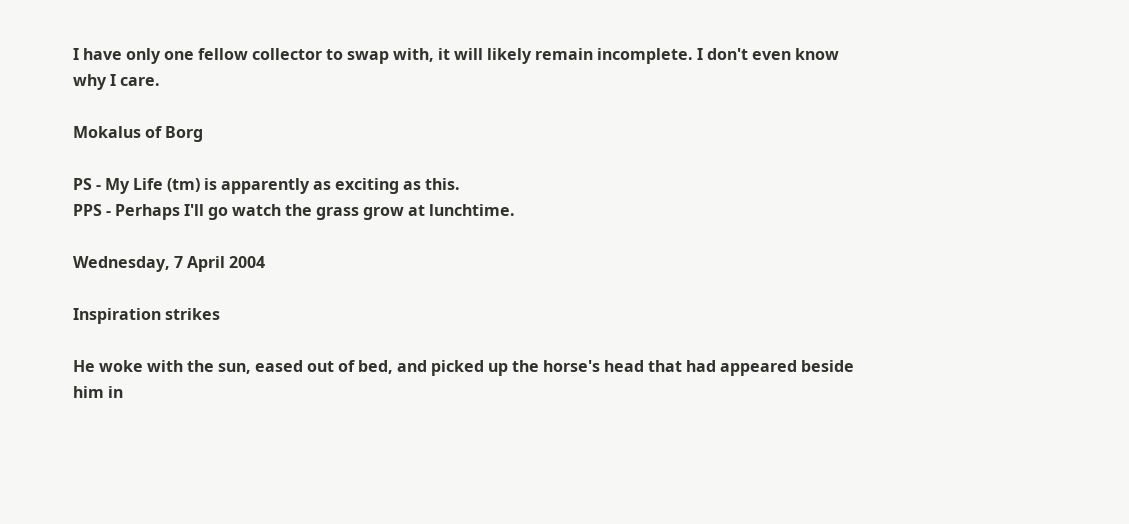I have only one fellow collector to swap with, it will likely remain incomplete. I don't even know why I care.

Mokalus of Borg

PS - My Life (tm) is apparently as exciting as this.
PPS - Perhaps I'll go watch the grass grow at lunchtime.

Wednesday, 7 April 2004

Inspiration strikes

He woke with the sun, eased out of bed, and picked up the horse's head that had appeared beside him in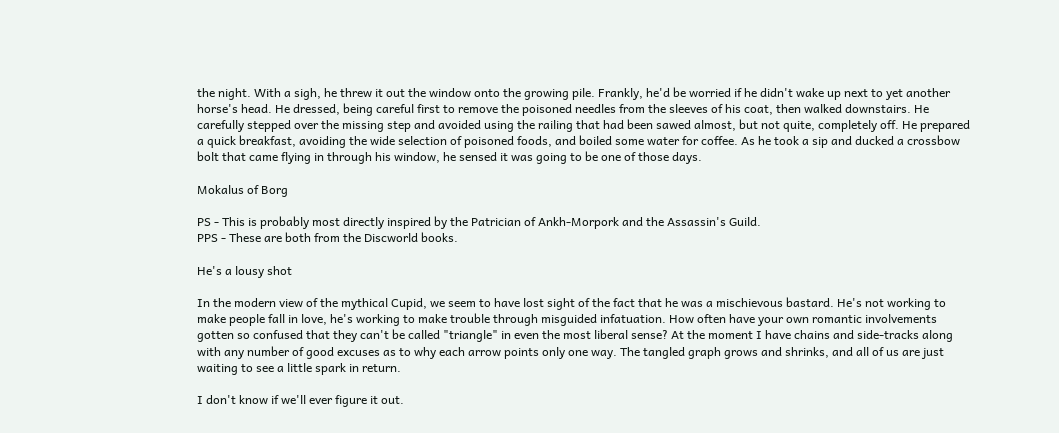the night. With a sigh, he threw it out the window onto the growing pile. Frankly, he'd be worried if he didn't wake up next to yet another horse's head. He dressed, being careful first to remove the poisoned needles from the sleeves of his coat, then walked downstairs. He carefully stepped over the missing step and avoided using the railing that had been sawed almost, but not quite, completely off. He prepared a quick breakfast, avoiding the wide selection of poisoned foods, and boiled some water for coffee. As he took a sip and ducked a crossbow bolt that came flying in through his window, he sensed it was going to be one of those days.

Mokalus of Borg

PS - This is probably most directly inspired by the Patrician of Ankh-Morpork and the Assassin's Guild.
PPS - These are both from the Discworld books.

He's a lousy shot

In the modern view of the mythical Cupid, we seem to have lost sight of the fact that he was a mischievous bastard. He's not working to make people fall in love, he's working to make trouble through misguided infatuation. How often have your own romantic involvements gotten so confused that they can't be called "triangle" in even the most liberal sense? At the moment I have chains and side-tracks along with any number of good excuses as to why each arrow points only one way. The tangled graph grows and shrinks, and all of us are just waiting to see a little spark in return.

I don't know if we'll ever figure it out.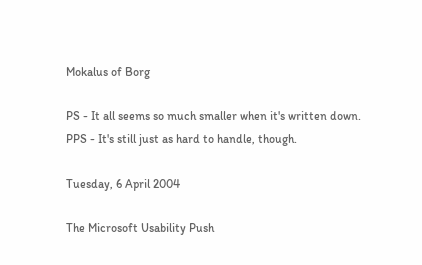Mokalus of Borg

PS - It all seems so much smaller when it's written down.
PPS - It's still just as hard to handle, though.

Tuesday, 6 April 2004

The Microsoft Usability Push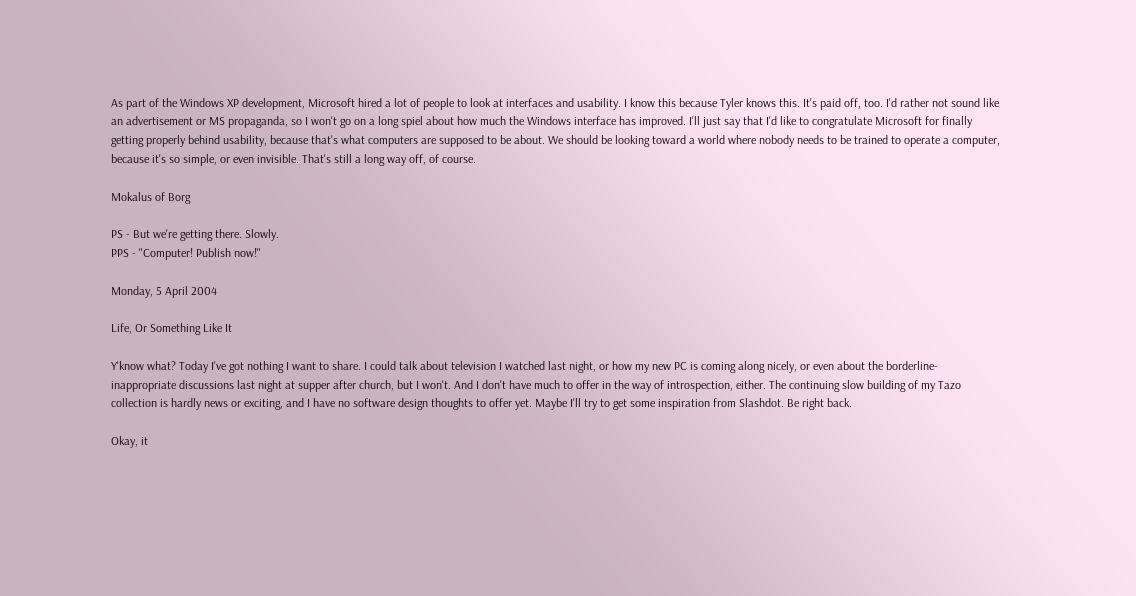As part of the Windows XP development, Microsoft hired a lot of people to look at interfaces and usability. I know this because Tyler knows this. It's paid off, too. I'd rather not sound like an advertisement or MS propaganda, so I won't go on a long spiel about how much the Windows interface has improved. I'll just say that I'd like to congratulate Microsoft for finally getting properly behind usability, because that's what computers are supposed to be about. We should be looking toward a world where nobody needs to be trained to operate a computer, because it's so simple, or even invisible. That's still a long way off, of course.

Mokalus of Borg

PS - But we're getting there. Slowly.
PPS - "Computer! Publish now!"

Monday, 5 April 2004

Life, Or Something Like It

Y'know what? Today I've got nothing I want to share. I could talk about television I watched last night, or how my new PC is coming along nicely, or even about the borderline-inappropriate discussions last night at supper after church, but I won't. And I don't have much to offer in the way of introspection, either. The continuing slow building of my Tazo collection is hardly news or exciting, and I have no software design thoughts to offer yet. Maybe I'll try to get some inspiration from Slashdot. Be right back.

Okay, it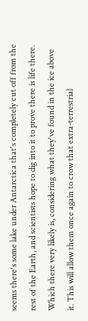seems there's some lake under Antarctica that's completely cut off from the rest of the Earth, and scientists hope to dig into it to prove there is life there. Which there very likely is, considering what they've found in the ice above it. This will allow them once again to crow that extra-terrestrial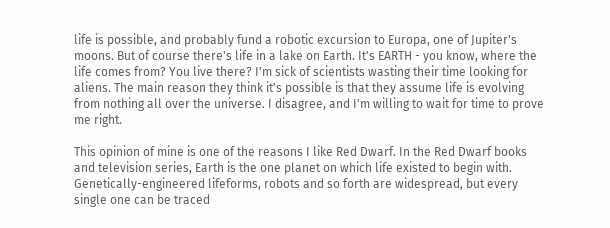life is possible, and probably fund a robotic excursion to Europa, one of Jupiter's moons. But of course there's life in a lake on Earth. It's EARTH - you know, where the life comes from? You live there? I'm sick of scientists wasting their time looking for aliens. The main reason they think it's possible is that they assume life is evolving from nothing all over the universe. I disagree, and I'm willing to wait for time to prove me right.

This opinion of mine is one of the reasons I like Red Dwarf. In the Red Dwarf books and television series, Earth is the one planet on which life existed to begin with. Genetically-engineered lifeforms, robots and so forth are widespread, but every single one can be traced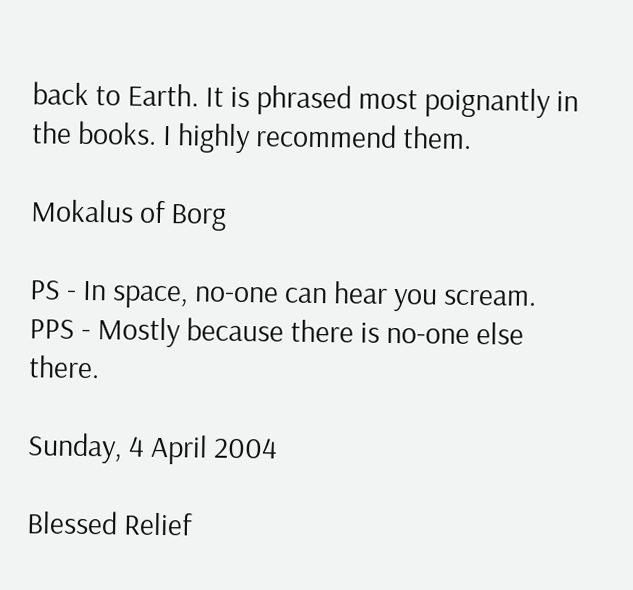back to Earth. It is phrased most poignantly in the books. I highly recommend them.

Mokalus of Borg

PS - In space, no-one can hear you scream.
PPS - Mostly because there is no-one else there.

Sunday, 4 April 2004

Blessed Relief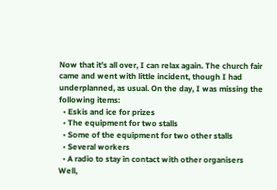Now that it's all over, I can relax again. The church fair came and went with little incident, though I had underplanned, as usual. On the day, I was missing the following items:
  • Eskis and ice for prizes
  • The equipment for two stalls
  • Some of the equipment for two other stalls
  • Several workers
  • A radio to stay in contact with other organisers
Well,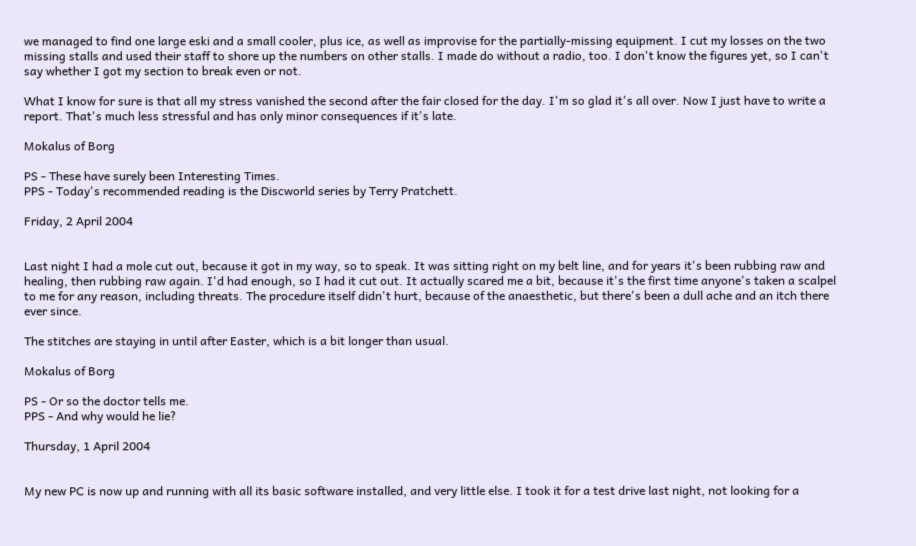we managed to find one large eski and a small cooler, plus ice, as well as improvise for the partially-missing equipment. I cut my losses on the two missing stalls and used their staff to shore up the numbers on other stalls. I made do without a radio, too. I don't know the figures yet, so I can't say whether I got my section to break even or not.

What I know for sure is that all my stress vanished the second after the fair closed for the day. I'm so glad it's all over. Now I just have to write a report. That's much less stressful and has only minor consequences if it's late.

Mokalus of Borg

PS - These have surely been Interesting Times.
PPS - Today's recommended reading is the Discworld series by Terry Pratchett.

Friday, 2 April 2004


Last night I had a mole cut out, because it got in my way, so to speak. It was sitting right on my belt line, and for years it's been rubbing raw and healing, then rubbing raw again. I'd had enough, so I had it cut out. It actually scared me a bit, because it's the first time anyone's taken a scalpel to me for any reason, including threats. The procedure itself didn't hurt, because of the anaesthetic, but there's been a dull ache and an itch there ever since.

The stitches are staying in until after Easter, which is a bit longer than usual.

Mokalus of Borg

PS - Or so the doctor tells me.
PPS - And why would he lie?

Thursday, 1 April 2004


My new PC is now up and running with all its basic software installed, and very little else. I took it for a test drive last night, not looking for a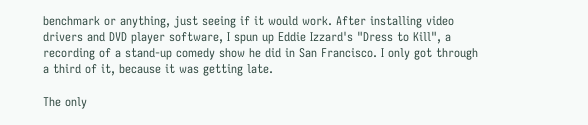benchmark or anything, just seeing if it would work. After installing video drivers and DVD player software, I spun up Eddie Izzard's "Dress to Kill", a recording of a stand-up comedy show he did in San Francisco. I only got through a third of it, because it was getting late.

The only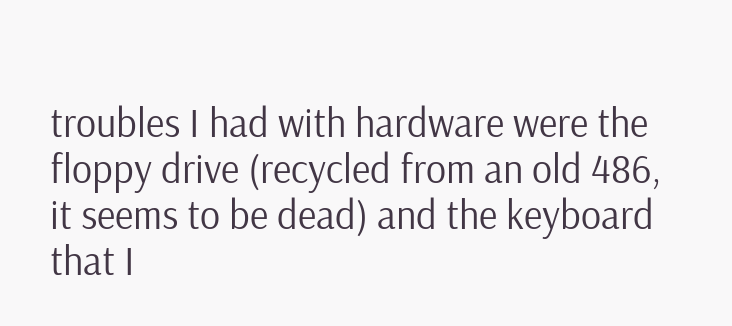troubles I had with hardware were the floppy drive (recycled from an old 486, it seems to be dead) and the keyboard that I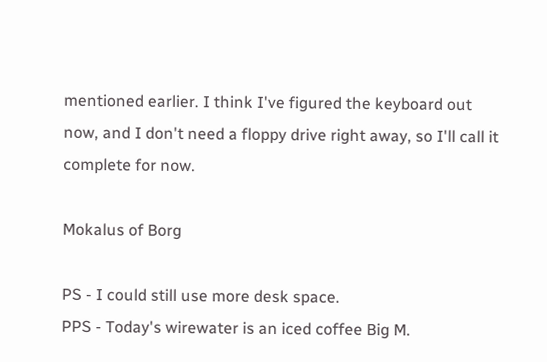mentioned earlier. I think I've figured the keyboard out now, and I don't need a floppy drive right away, so I'll call it complete for now.

Mokalus of Borg

PS - I could still use more desk space.
PPS - Today's wirewater is an iced coffee Big M.